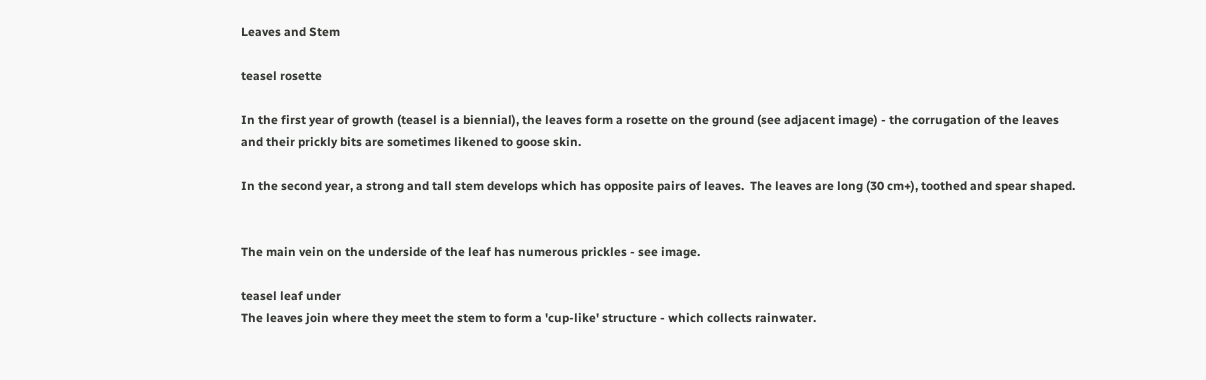Leaves and Stem

teasel rosette

In the first year of growth (teasel is a biennial), the leaves form a rosette on the ground (see adjacent image) - the corrugation of the leaves and their prickly bits are sometimes likened to goose skin.

In the second year, a strong and tall stem develops which has opposite pairs of leaves.  The leaves are long (30 cm+), toothed and spear shaped.


The main vein on the underside of the leaf has numerous prickles - see image.

teasel leaf under
The leaves join where they meet the stem to form a 'cup-like' structure - which collects rainwater.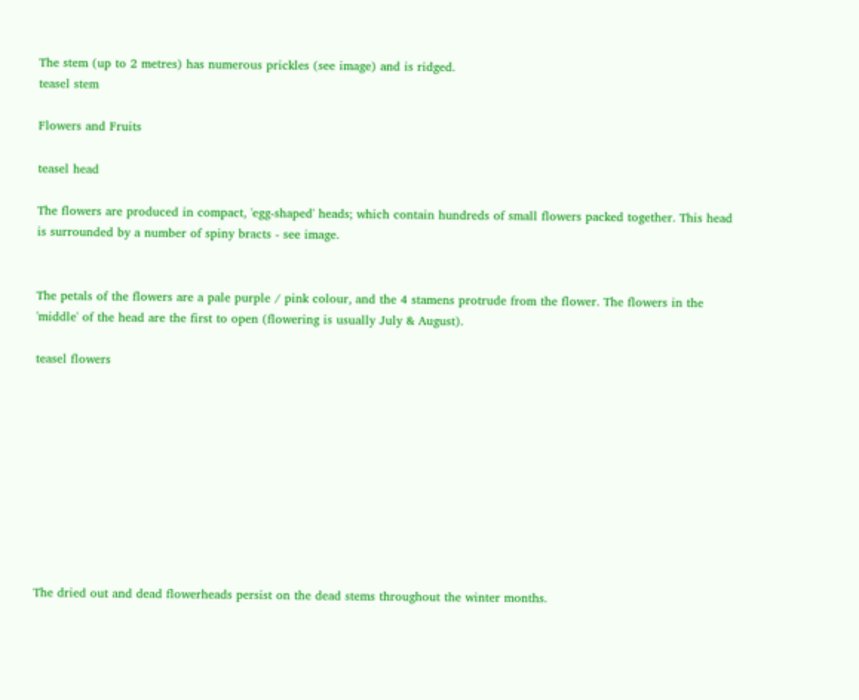The stem (up to 2 metres) has numerous prickles (see image) and is ridged.
teasel stem

Flowers and Fruits

teasel head

The flowers are produced in compact, 'egg-shaped' heads; which contain hundreds of small flowers packed together. This head is surrounded by a number of spiny bracts - see image.


The petals of the flowers are a pale purple / pink colour, and the 4 stamens protrude from the flower. The flowers in the 'middle' of the head are the first to open (flowering is usually July & August).

teasel flowers










The dried out and dead flowerheads persist on the dead stems throughout the winter months.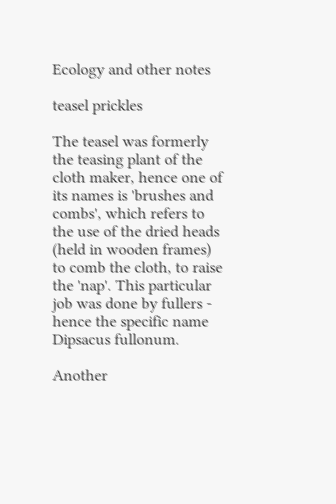Ecology and other notes

teasel prickles

The teasel was formerly the teasing plant of the cloth maker, hence one of its names is 'brushes and combs', which refers to the use of the dried heads (held in wooden frames) to comb the cloth, to raise the 'nap'. This particular job was done by fullers - hence the specific name Dipsacus fullonum.

Another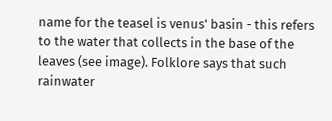name for the teasel is venus' basin - this refers to the water that collects in the base of the leaves (see image). Folklore says that such rainwater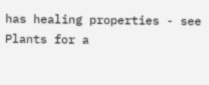has healing properties - see Plants for a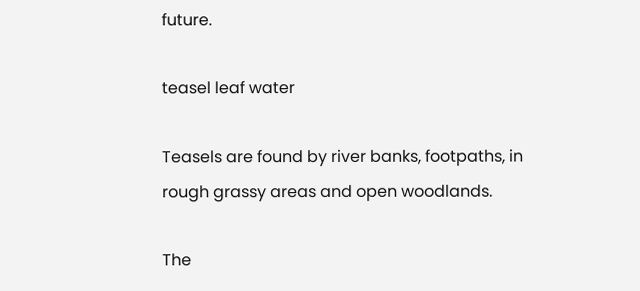future.

teasel leaf water

Teasels are found by river banks, footpaths, in rough grassy areas and open woodlands.

The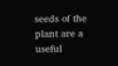seeds of the plant are a useful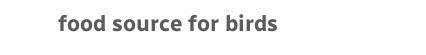food source for birds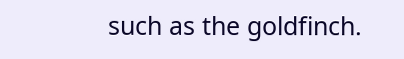such as the goldfinch.